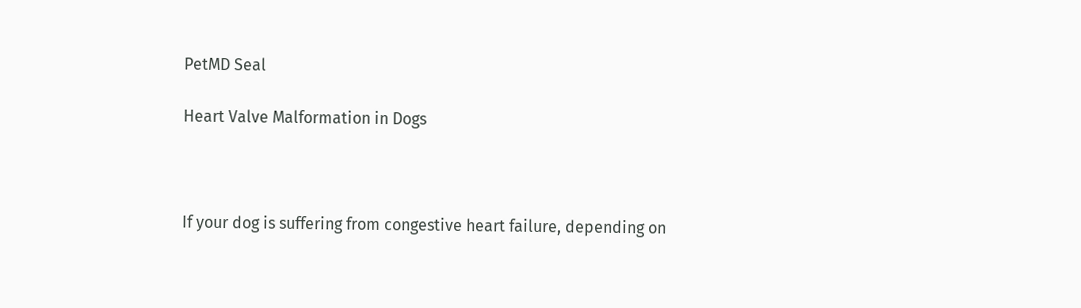PetMD Seal

Heart Valve Malformation in Dogs



If your dog is suffering from congestive heart failure, depending on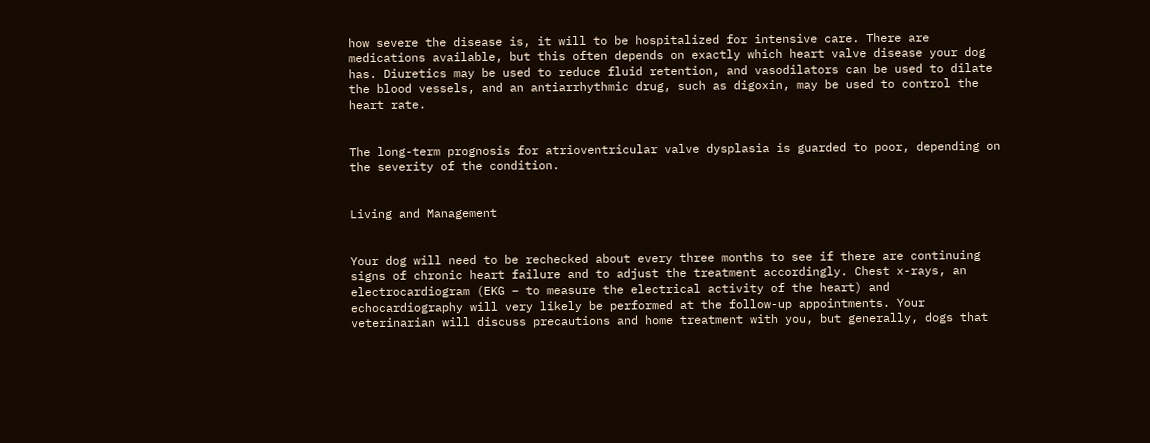how severe the disease is, it will to be hospitalized for intensive care. There are medications available, but this often depends on exactly which heart valve disease your dog has. Diuretics may be used to reduce fluid retention, and vasodilators can be used to dilate the blood vessels, and an antiarrhythmic drug, such as digoxin, may be used to control the heart rate.


The long-term prognosis for atrioventricular valve dysplasia is guarded to poor, depending on the severity of the condition.


Living and Management


Your dog will need to be rechecked about every three months to see if there are continuing signs of chronic heart failure and to adjust the treatment accordingly. Chest x-rays, an electrocardiogram (EKG – to measure the electrical activity of the heart) and echocardiography will very likely be performed at the follow-up appointments. Your veterinarian will discuss precautions and home treatment with you, but generally, dogs that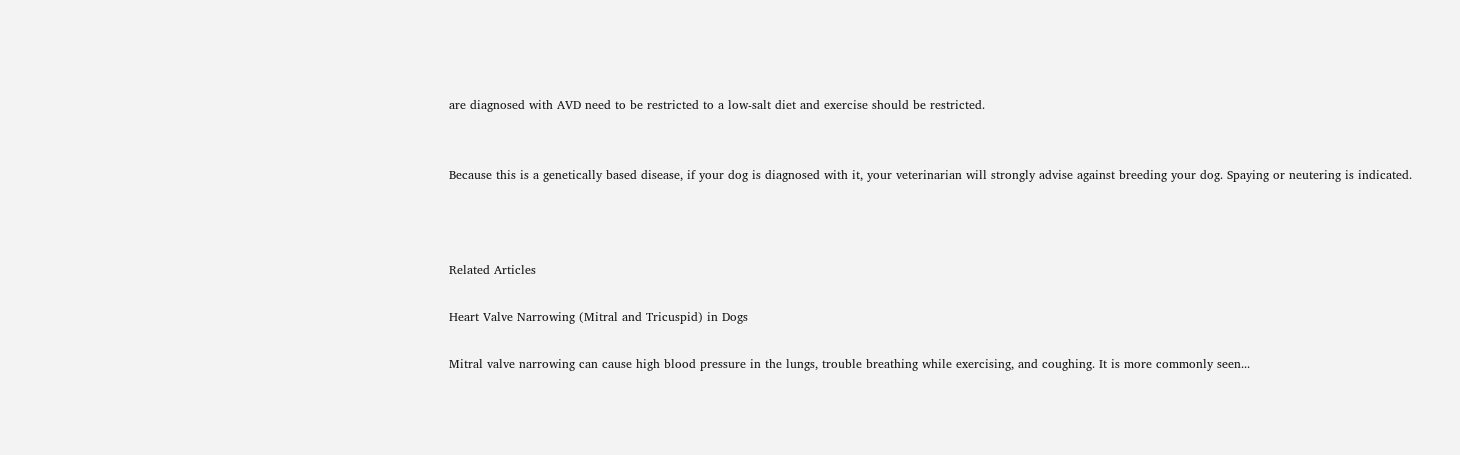are diagnosed with AVD need to be restricted to a low-salt diet and exercise should be restricted.


Because this is a genetically based disease, if your dog is diagnosed with it, your veterinarian will strongly advise against breeding your dog. Spaying or neutering is indicated.



Related Articles

Heart Valve Narrowing (Mitral and Tricuspid) in Dogs

Mitral valve narrowing can cause high blood pressure in the lungs, trouble breathing while exercising, and coughing. It is more commonly seen...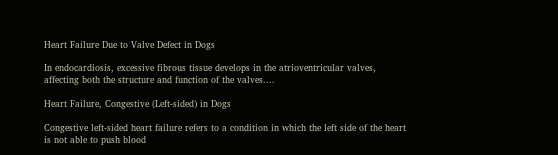Heart Failure Due to Valve Defect in Dogs

In endocardiosis, excessive fibrous tissue develops in the atrioventricular valves, affecting both the structure and function of the valves....

Heart Failure, Congestive (Left-sided) in Dogs

Congestive left-sided heart failure refers to a condition in which the left side of the heart is not able to push blood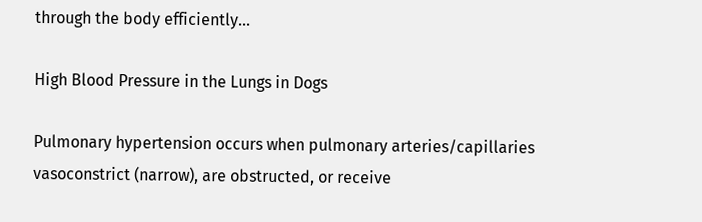through the body efficiently...

High Blood Pressure in the Lungs in Dogs

Pulmonary hypertension occurs when pulmonary arteries/capillaries vasoconstrict (narrow), are obstructed, or receive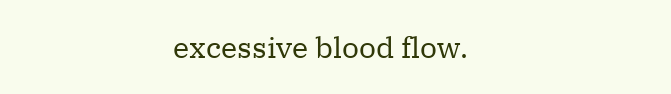excessive blood flow.